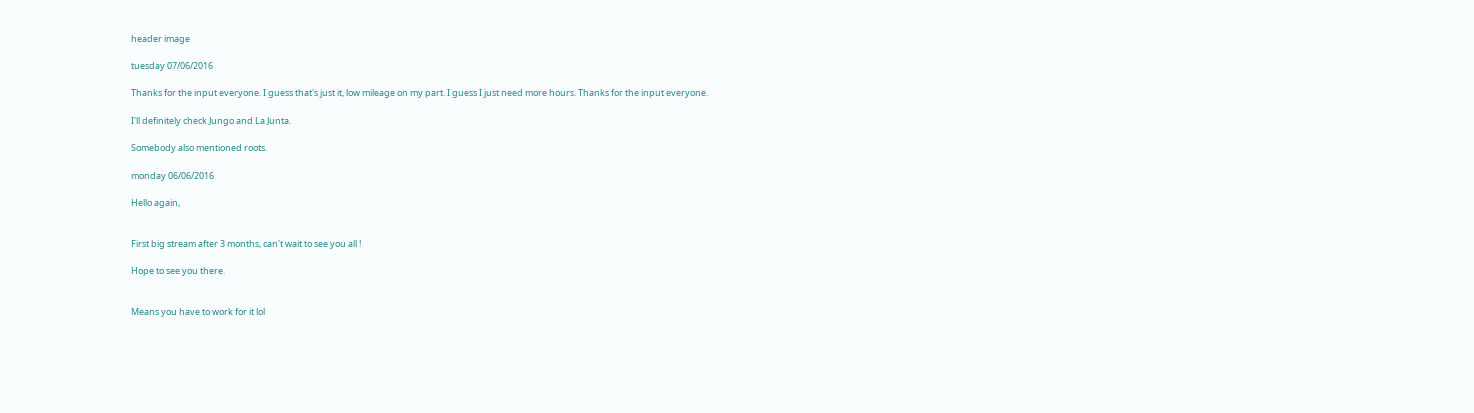header image

tuesday 07/06/2016

Thanks for the input everyone. I guess that's just it, low mileage on my part. I guess I just need more hours. Thanks for the input everyone.

I'll definitely check Jungo and La Junta.

Somebody also mentioned roots.

monday 06/06/2016

Hello again,


First big stream after 3 months, can't wait to see you all !

Hope to see you there.


Means you have to work for it lol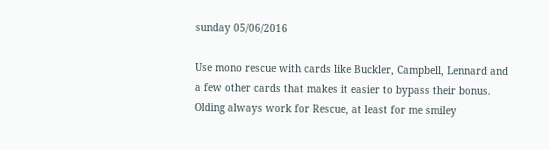sunday 05/06/2016

Use mono rescue with cards like Buckler, Campbell, Lennard and a few other cards that makes it easier to bypass their bonus. Olding always work for Rescue, at least for me smiley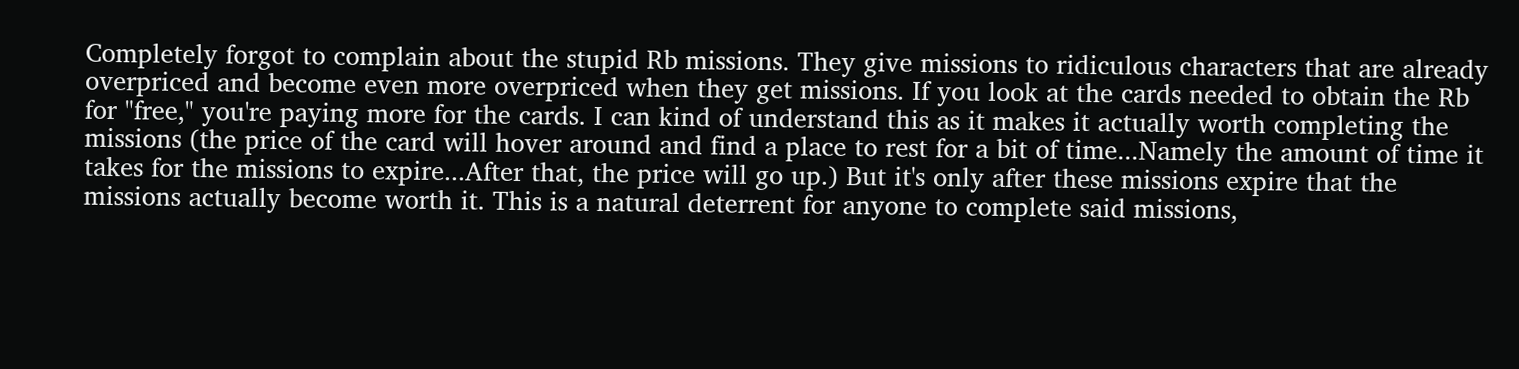Completely forgot to complain about the stupid Rb missions. They give missions to ridiculous characters that are already overpriced and become even more overpriced when they get missions. If you look at the cards needed to obtain the Rb for "free," you're paying more for the cards. I can kind of understand this as it makes it actually worth completing the missions (the price of the card will hover around and find a place to rest for a bit of time...Namely the amount of time it takes for the missions to expire...After that, the price will go up.) But it's only after these missions expire that the missions actually become worth it. This is a natural deterrent for anyone to complete said missions,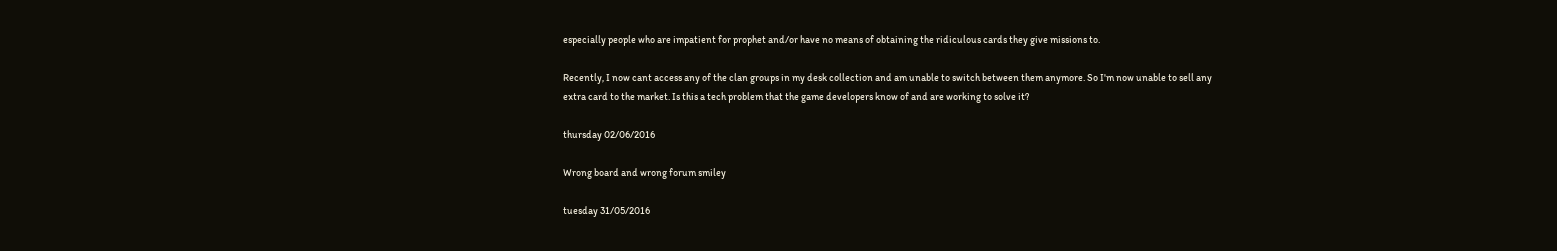especially people who are impatient for prophet and/or have no means of obtaining the ridiculous cards they give missions to.

Recently, I now cant access any of the clan groups in my desk collection and am unable to switch between them anymore. So I'm now unable to sell any extra card to the market. Is this a tech problem that the game developers know of and are working to solve it?

thursday 02/06/2016

Wrong board and wrong forum smiley

tuesday 31/05/2016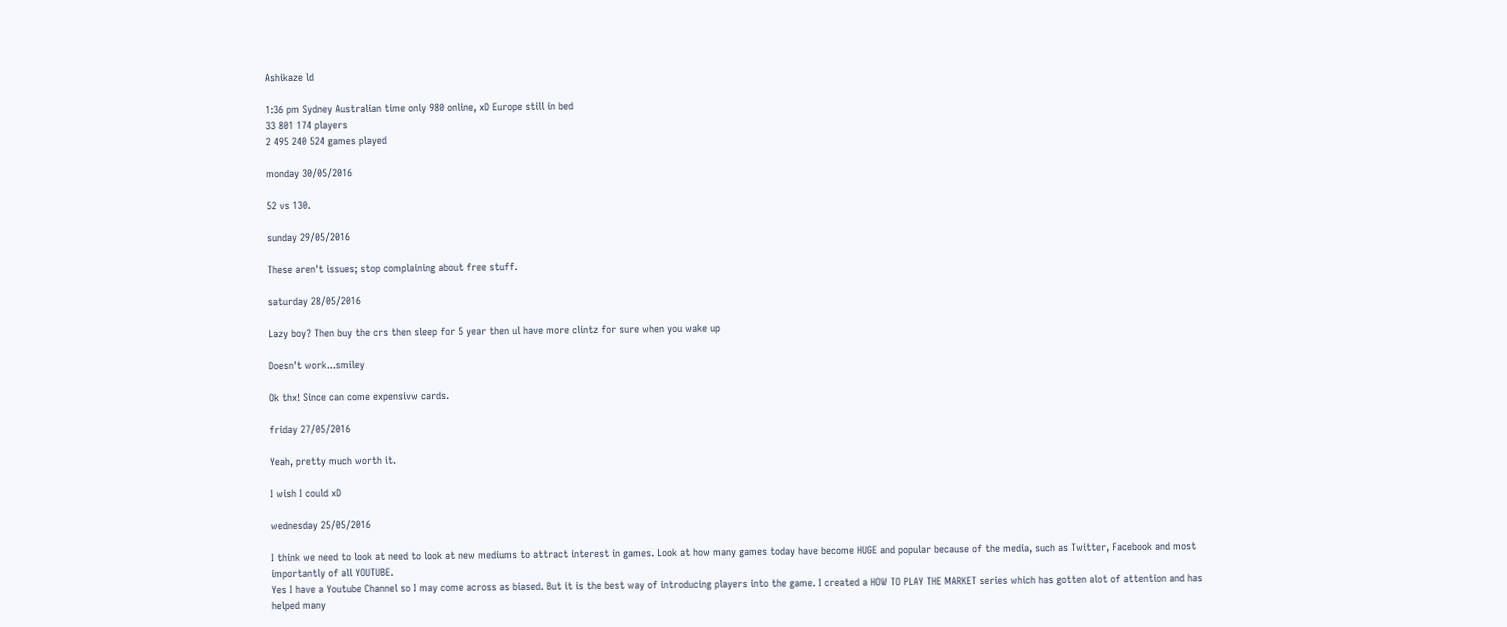Ashikaze ld

1:36 pm Sydney Australian time only 980 online, xD Europe still in bed
33 801 174 players
2 495 240 524 games played

monday 30/05/2016

52 vs 130.

sunday 29/05/2016

These aren't issues; stop complaining about free stuff.

saturday 28/05/2016

Lazy boy? Then buy the crs then sleep for 5 year then ul have more clintz for sure when you wake up

Doesn't work...smiley

Ok thx! Since can come expensivw cards.

friday 27/05/2016

Yeah, pretty much worth it.

I wish I could xD

wednesday 25/05/2016

I think we need to look at need to look at new mediums to attract interest in games. Look at how many games today have become HUGE and popular because of the media, such as Twitter, Facebook and most importantly of all YOUTUBE.
Yes I have a Youtube Channel so I may come across as biased. But it is the best way of introducing players into the game. I created a HOW TO PLAY THE MARKET series which has gotten alot of attention and has helped many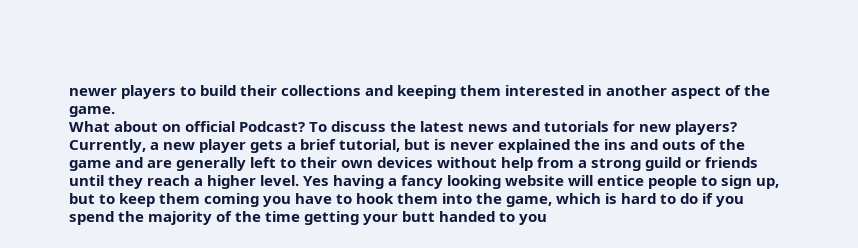newer players to build their collections and keeping them interested in another aspect of the game.
What about on official Podcast? To discuss the latest news and tutorials for new players? Currently, a new player gets a brief tutorial, but is never explained the ins and outs of the game and are generally left to their own devices without help from a strong guild or friends until they reach a higher level. Yes having a fancy looking website will entice people to sign up, but to keep them coming you have to hook them into the game, which is hard to do if you spend the majority of the time getting your butt handed to you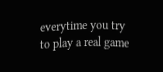everytime you try to play a real game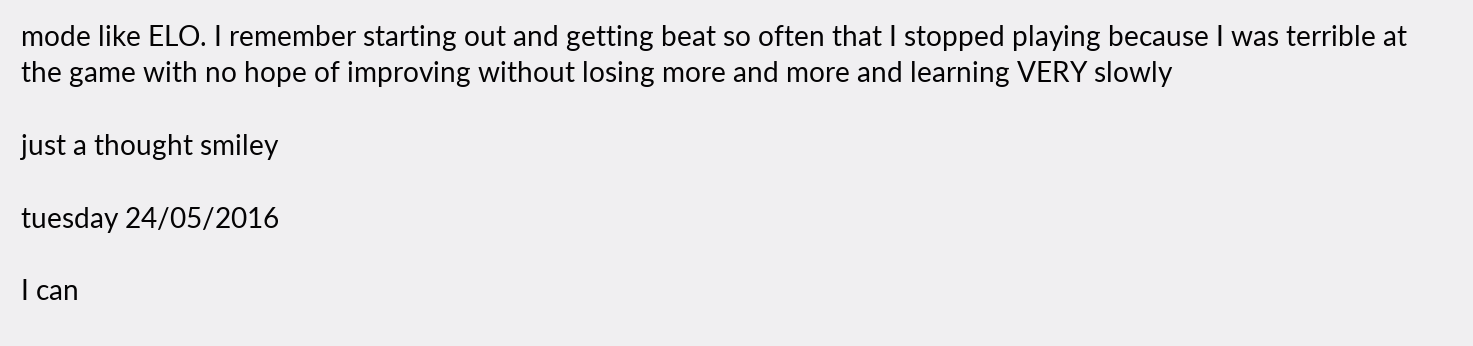mode like ELO. I remember starting out and getting beat so often that I stopped playing because I was terrible at the game with no hope of improving without losing more and more and learning VERY slowly

just a thought smiley

tuesday 24/05/2016

I can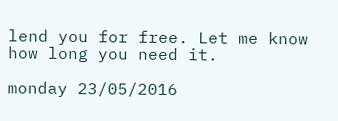lend you for free. Let me know how long you need it.

monday 23/05/2016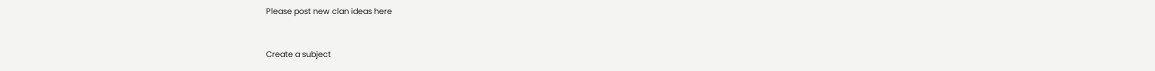Please post new clan ideas here


Create a subject